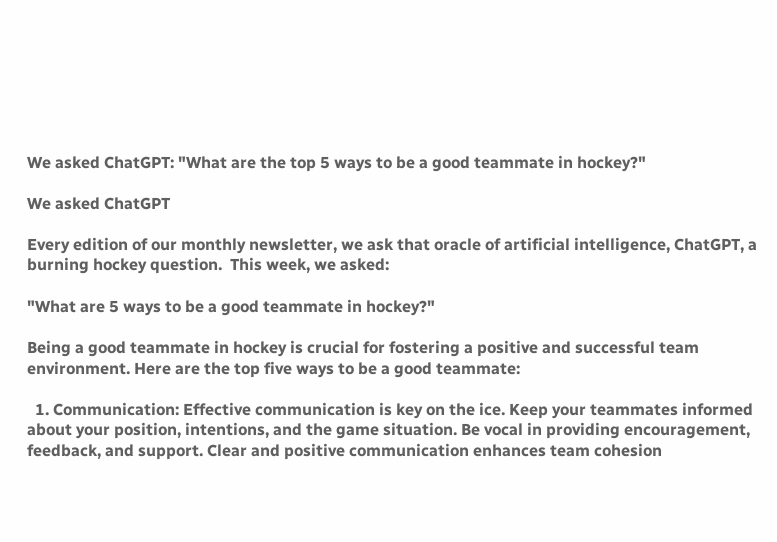We asked ChatGPT: "What are the top 5 ways to be a good teammate in hockey?"

We asked ChatGPT

Every edition of our monthly newsletter, we ask that oracle of artificial intelligence, ChatGPT, a burning hockey question.  This week, we asked:

"What are 5 ways to be a good teammate in hockey?"

Being a good teammate in hockey is crucial for fostering a positive and successful team environment. Here are the top five ways to be a good teammate:

  1. Communication: Effective communication is key on the ice. Keep your teammates informed about your position, intentions, and the game situation. Be vocal in providing encouragement, feedback, and support. Clear and positive communication enhances team cohesion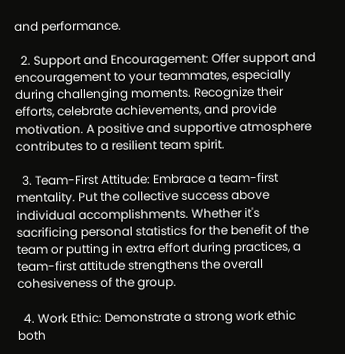and performance.

  2. Support and Encouragement: Offer support and encouragement to your teammates, especially during challenging moments. Recognize their efforts, celebrate achievements, and provide motivation. A positive and supportive atmosphere contributes to a resilient team spirit.

  3. Team-First Attitude: Embrace a team-first mentality. Put the collective success above individual accomplishments. Whether it's sacrificing personal statistics for the benefit of the team or putting in extra effort during practices, a team-first attitude strengthens the overall cohesiveness of the group.

  4. Work Ethic: Demonstrate a strong work ethic both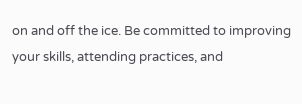on and off the ice. Be committed to improving your skills, attending practices, and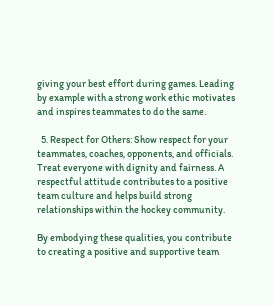giving your best effort during games. Leading by example with a strong work ethic motivates and inspires teammates to do the same.

  5. Respect for Others: Show respect for your teammates, coaches, opponents, and officials. Treat everyone with dignity and fairness. A respectful attitude contributes to a positive team culture and helps build strong relationships within the hockey community.

By embodying these qualities, you contribute to creating a positive and supportive team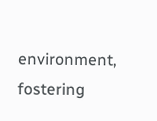environment, fostering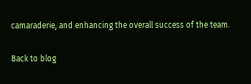camaraderie, and enhancing the overall success of the team.

Back to blog